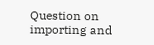Question on importing and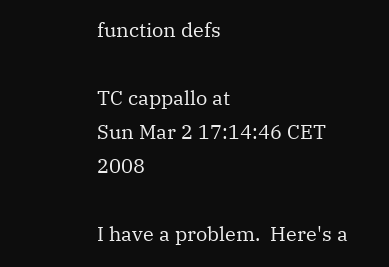function defs

TC cappallo at
Sun Mar 2 17:14:46 CET 2008

I have a problem.  Here's a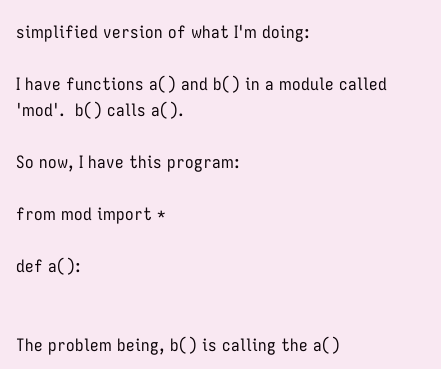simplified version of what I'm doing:

I have functions a() and b() in a module called 'mod'.  b() calls a().

So now, I have this program:

from mod import *

def a():


The problem being, b() is calling the a()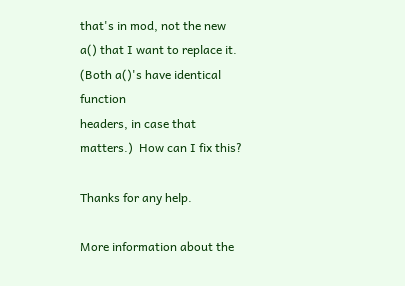that's in mod, not the new
a() that I want to replace it.  (Both a()'s have identical function
headers, in case that matters.)  How can I fix this?

Thanks for any help.

More information about the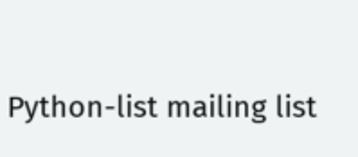Python-list mailing list